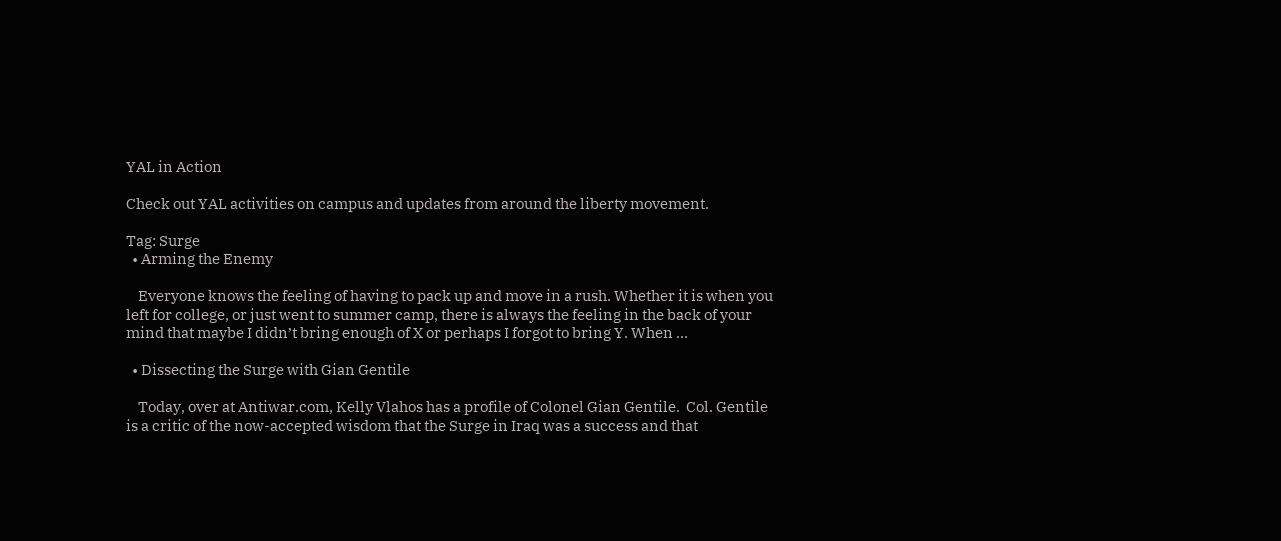YAL in Action

Check out YAL activities on campus and updates from around the liberty movement.

Tag: Surge
  • Arming the Enemy

    Everyone knows the feeling of having to pack up and move in a rush. Whether it is when you left for college, or just went to summer camp, there is always the feeling in the back of your mind that maybe I didn’t bring enough of X or perhaps I forgot to bring Y. When …

  • Dissecting the Surge with Gian Gentile

    Today, over at Antiwar.com, Kelly Vlahos has a profile of Colonel Gian Gentile.  Col. Gentile is a critic of the now-accepted wisdom that the Surge in Iraq was a success and that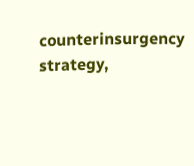counterinsurgency strategy,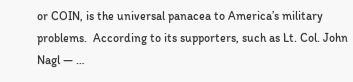or COIN, is the universal panacea to America’s military problems.  According to its supporters, such as Lt. Col. John Nagl — …